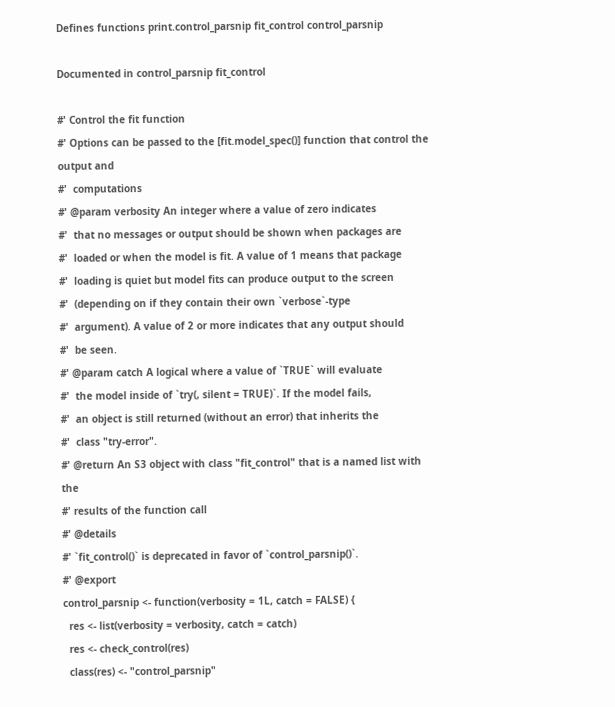Defines functions print.control_parsnip fit_control control_parsnip

Documented in control_parsnip fit_control

#' Control the fit function
#' Options can be passed to the [fit.model_spec()] function that control the output and
#'  computations
#' @param verbosity An integer where a value of zero indicates
#'  that no messages or output should be shown when packages are
#'  loaded or when the model is fit. A value of 1 means that package
#'  loading is quiet but model fits can produce output to the screen
#'  (depending on if they contain their own `verbose`-type
#'  argument). A value of 2 or more indicates that any output should
#'  be seen.
#' @param catch A logical where a value of `TRUE` will evaluate
#'  the model inside of `try(, silent = TRUE)`. If the model fails,
#'  an object is still returned (without an error) that inherits the
#'  class "try-error".
#' @return An S3 object with class "fit_control" that is a named list with the
#' results of the function call
#' @details
#' `fit_control()` is deprecated in favor of `control_parsnip()`.
#' @export
control_parsnip <- function(verbosity = 1L, catch = FALSE) {
  res <- list(verbosity = verbosity, catch = catch)
  res <- check_control(res)
  class(res) <- "control_parsnip"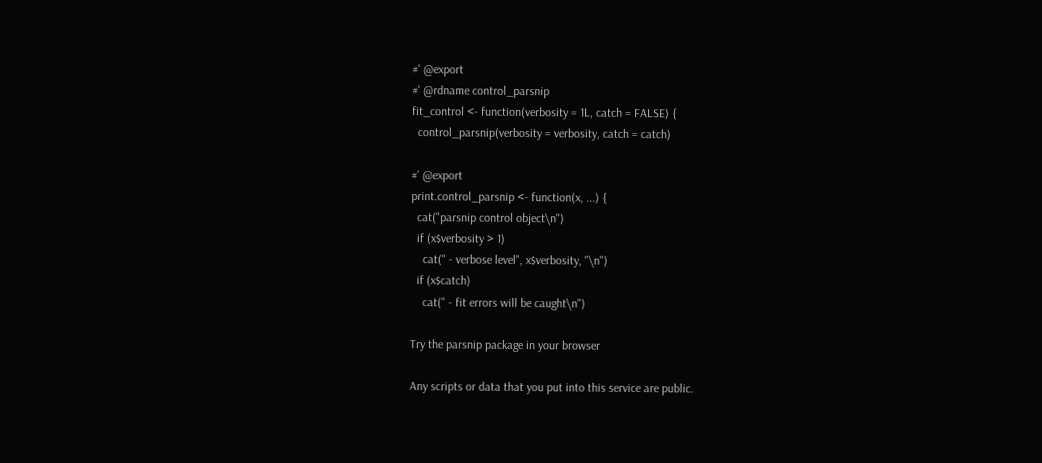#' @export
#' @rdname control_parsnip
fit_control <- function(verbosity = 1L, catch = FALSE) {
  control_parsnip(verbosity = verbosity, catch = catch)

#' @export
print.control_parsnip <- function(x, ...) {
  cat("parsnip control object\n")
  if (x$verbosity > 1)
    cat(" - verbose level", x$verbosity, "\n")
  if (x$catch)
    cat(" - fit errors will be caught\n")

Try the parsnip package in your browser

Any scripts or data that you put into this service are public.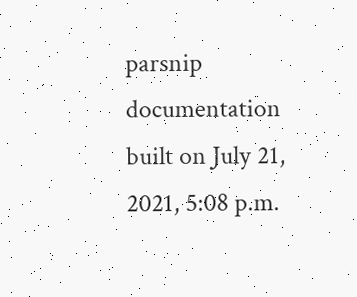parsnip documentation built on July 21, 2021, 5:08 p.m.